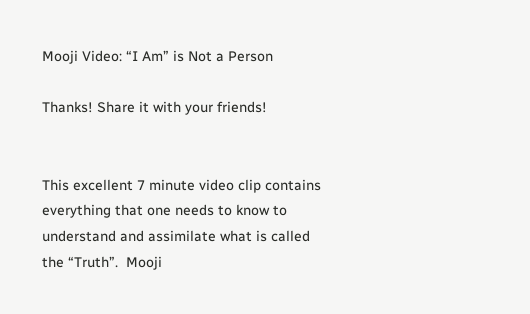Mooji Video: “I Am” is Not a Person

Thanks! Share it with your friends!


This excellent 7 minute video clip contains everything that one needs to know to understand and assimilate what is called the “Truth”.  Mooji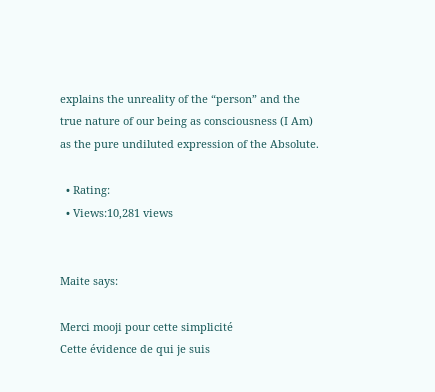explains the unreality of the “person” and the true nature of our being as consciousness (I Am) as the pure undiluted expression of the Absolute.

  • Rating:
  • Views:10,281 views


Maite says:

Merci mooji pour cette simplicité
Cette évidence de qui je suis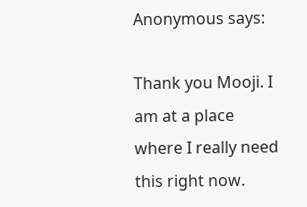Anonymous says:

Thank you Mooji. I am at a place where I really need this right now.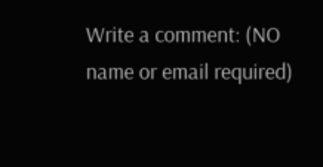Write a comment: (NO name or email required)